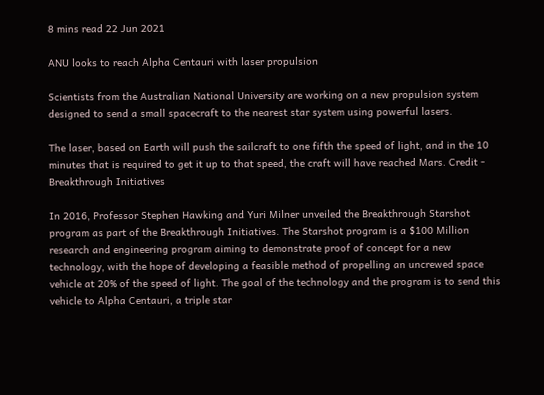8 mins read 22 Jun 2021

ANU looks to reach Alpha Centauri with laser propulsion

Scientists from the Australian National University are working on a new propulsion system designed to send a small spacecraft to the nearest star system using powerful lasers.

The laser, based on Earth will push the sailcraft to one fifth the speed of light, and in the 10 minutes that is required to get it up to that speed, the craft will have reached Mars. Credit - Breakthrough Initiatives

In 2016, Professor Stephen Hawking and Yuri Milner unveiled the Breakthrough Starshot program as part of the Breakthrough Initiatives. The Starshot program is a $100 Million research and engineering program aiming to demonstrate proof of concept for a new technology, with the hope of developing a feasible method of propelling an uncrewed space vehicle at 20% of the speed of light. The goal of the technology and the program is to send this vehicle to Alpha Centauri, a triple star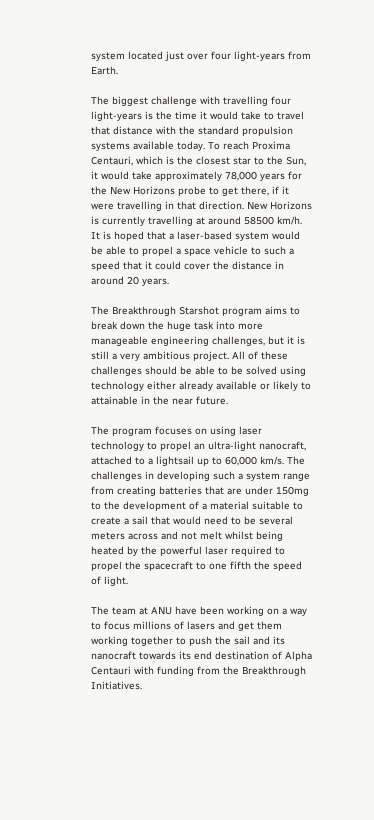system located just over four light-years from Earth.

The biggest challenge with travelling four light-years is the time it would take to travel that distance with the standard propulsion systems available today. To reach Proxima Centauri, which is the closest star to the Sun, it would take approximately 78,000 years for the New Horizons probe to get there, if it were travelling in that direction. New Horizons is currently travelling at around 58500 km/h. It is hoped that a laser-based system would be able to propel a space vehicle to such a speed that it could cover the distance in around 20 years.

The Breakthrough Starshot program aims to break down the huge task into more manageable engineering challenges, but it is still a very ambitious project. All of these challenges should be able to be solved using technology either already available or likely to attainable in the near future.

The program focuses on using laser technology to propel an ultra-light nanocraft, attached to a lightsail up to 60,000 km/s. The challenges in developing such a system range from creating batteries that are under 150mg to the development of a material suitable to create a sail that would need to be several meters across and not melt whilst being heated by the powerful laser required to propel the spacecraft to one fifth the speed of light.

The team at ANU have been working on a way to focus millions of lasers and get them working together to push the sail and its nanocraft towards its end destination of Alpha Centauri with funding from the Breakthrough Initiatives.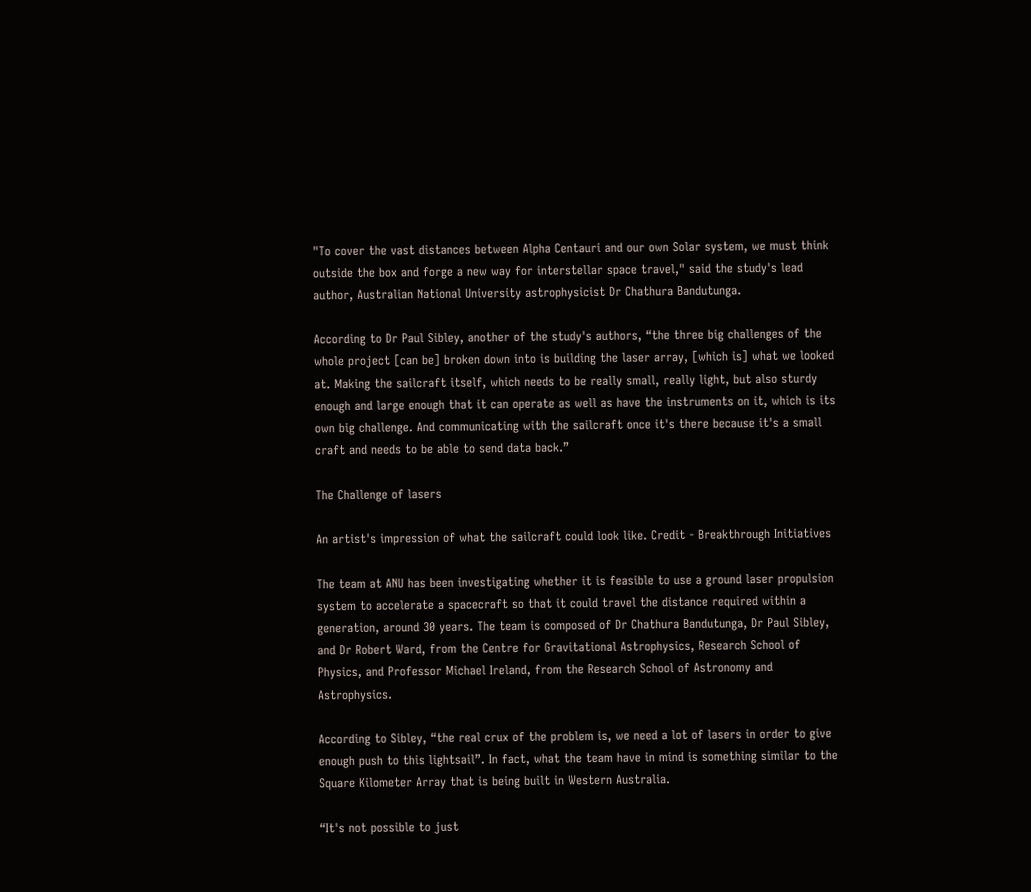"To cover the vast distances between Alpha Centauri and our own Solar system, we must think outside the box and forge a new way for interstellar space travel," said the study's lead author, Australian National University astrophysicist Dr Chathura Bandutunga.

According to Dr Paul Sibley, another of the study's authors, “the three big challenges of the whole project [can be] broken down into is building the laser array, [which is] what we looked at. Making the sailcraft itself, which needs to be really small, really light, but also sturdy enough and large enough that it can operate as well as have the instruments on it, which is its own big challenge. And communicating with the sailcraft once it's there because it's a small craft and needs to be able to send data back.”

The Challenge of lasers

An artist's impression of what the sailcraft could look like. Credit - Breakthrough Initiatives

The team at ANU has been investigating whether it is feasible to use a ground laser propulsion system to accelerate a spacecraft so that it could travel the distance required within a generation, around 30 years. The team is composed of Dr Chathura Bandutunga, Dr Paul Sibley, and Dr Robert Ward, from the Centre for Gravitational Astrophysics, Research School of Physics, and Professor Michael Ireland, from the Research School of Astronomy and Astrophysics.

According to Sibley, “the real crux of the problem is, we need a lot of lasers in order to give enough push to this lightsail”. In fact, what the team have in mind is something similar to the Square Kilometer Array that is being built in Western Australia.

“It's not possible to just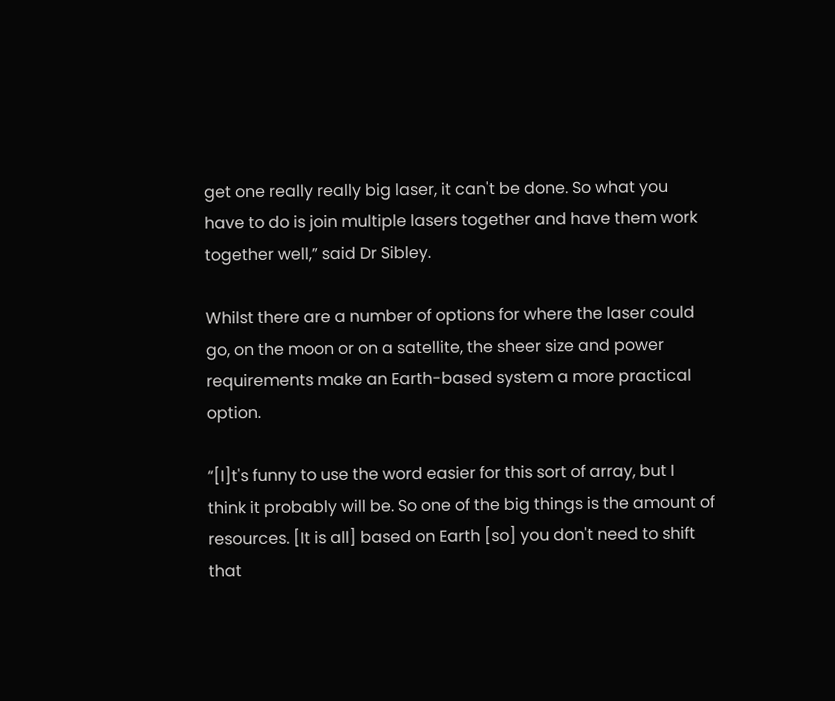get one really really big laser, it can't be done. So what you have to do is join multiple lasers together and have them work together well,” said Dr Sibley.

Whilst there are a number of options for where the laser could go, on the moon or on a satellite, the sheer size and power requirements make an Earth-based system a more practical option.

“[I]t's funny to use the word easier for this sort of array, but I think it probably will be. So one of the big things is the amount of resources. [It is all] based on Earth [so] you don't need to shift that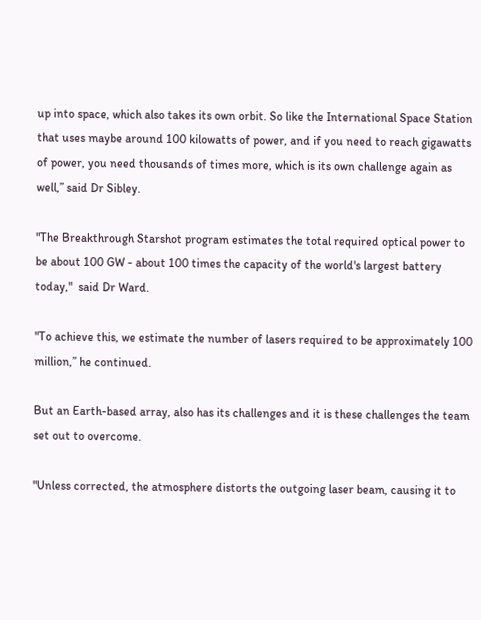up into space, which also takes its own orbit. So like the International Space Station that uses maybe around 100 kilowatts of power, and if you need to reach gigawatts of power, you need thousands of times more, which is its own challenge again as well,” said Dr Sibley.

"The Breakthrough Starshot program estimates the total required optical power to be about 100 GW - about 100 times the capacity of the world's largest battery today,"  said Dr Ward.

"To achieve this, we estimate the number of lasers required to be approximately 100 million,” he continued.

But an Earth-based array, also has its challenges and it is these challenges the team set out to overcome.

"Unless corrected, the atmosphere distorts the outgoing laser beam, causing it to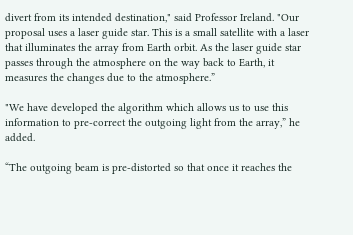divert from its intended destination," said Professor Ireland. "Our proposal uses a laser guide star. This is a small satellite with a laser that illuminates the array from Earth orbit. As the laser guide star passes through the atmosphere on the way back to Earth, it measures the changes due to the atmosphere.”

"We have developed the algorithm which allows us to use this information to pre-correct the outgoing light from the array,” he added.

“The outgoing beam is pre-distorted so that once it reaches the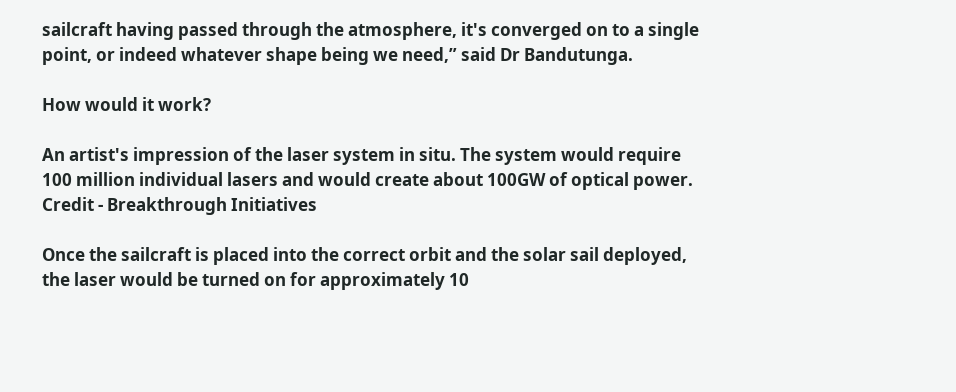sailcraft having passed through the atmosphere, it's converged on to a single point, or indeed whatever shape being we need,” said Dr Bandutunga.

How would it work?

An artist's impression of the laser system in situ. The system would require 100 million individual lasers and would create about 100GW of optical power. Credit - Breakthrough Initiatives

Once the sailcraft is placed into the correct orbit and the solar sail deployed, the laser would be turned on for approximately 10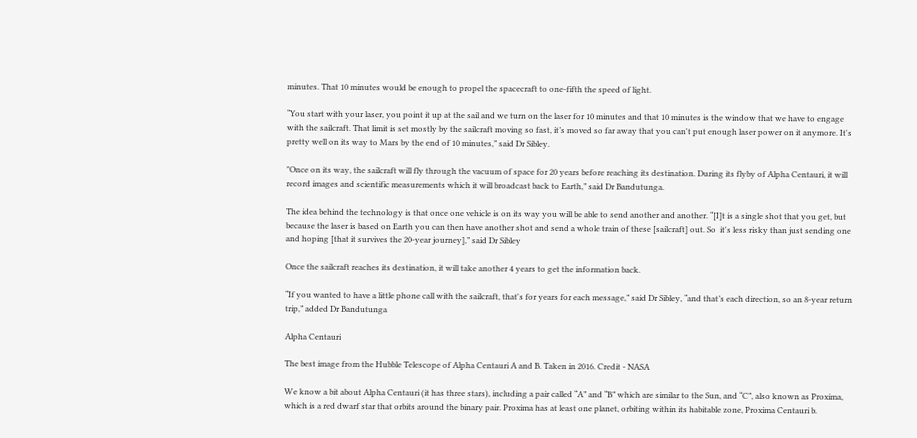minutes. That 10 minutes would be enough to propel the spacecraft to one-fifth the speed of light.

“You start with your laser, you point it up at the sail and we turn on the laser for 10 minutes and that 10 minutes is the window that we have to engage with the sailcraft. That limit is set mostly by the sailcraft moving so fast, it’s moved so far away that you can't put enough laser power on it anymore. It's pretty well on its way to Mars by the end of 10 minutes,” said Dr Sibley.

"Once on its way, the sailcraft will fly through the vacuum of space for 20 years before reaching its destination. During its flyby of Alpha Centauri, it will record images and scientific measurements which it will broadcast back to Earth,” said Dr Bandutunga.

The idea behind the technology is that once one vehicle is on its way you will be able to send another and another. “[I]t is a single shot that you get, but because the laser is based on Earth you can then have another shot and send a whole train of these [sailcraft] out. So  it's less risky than just sending one and hoping [that it survives the 20-year journey],” said Dr Sibley

Once the sailcraft reaches its destination, it will take another 4 years to get the information back.

“If you wanted to have a little phone call with the sailcraft, that's for years for each message,” said Dr Sibley, “and that’s each direction, so an 8-year return trip,” added Dr Bandutunga

Alpha Centauri

The best image from the Hubble Telescope of Alpha Centauri A and B. Taken in 2016. Credit - NASA

We know a bit about Alpha Centauri (it has three stars), including a pair called “A” and “B” which are similar to the Sun, and “C”, also known as Proxima, which is a red dwarf star that orbits around the binary pair. Proxima has at least one planet, orbiting within its habitable zone, Proxima Centauri b.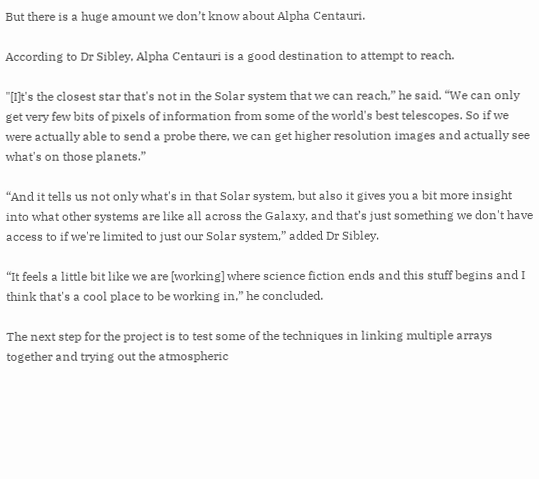But there is a huge amount we don’t know about Alpha Centauri.

According to Dr Sibley, Alpha Centauri is a good destination to attempt to reach.

"[I]t's the closest star that's not in the Solar system that we can reach,” he said. “We can only get very few bits of pixels of information from some of the world's best telescopes. So if we were actually able to send a probe there, we can get higher resolution images and actually see what's on those planets.”

“And it tells us not only what's in that Solar system, but also it gives you a bit more insight into what other systems are like all across the Galaxy, and that’s just something we don't have access to if we're limited to just our Solar system,” added Dr Sibley.

“It feels a little bit like we are [working] where science fiction ends and this stuff begins and I think that's a cool place to be working in,” he concluded.

The next step for the project is to test some of the techniques in linking multiple arrays together and trying out the atmospheric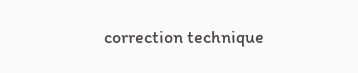correction technique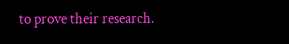to prove their research.